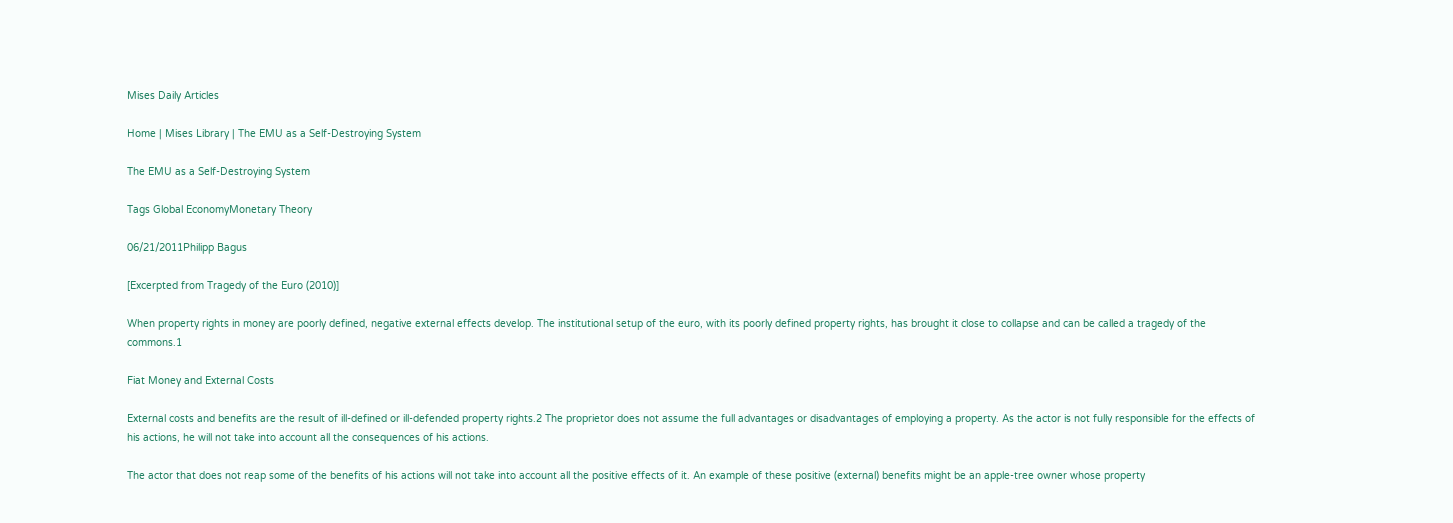Mises Daily Articles

Home | Mises Library | The EMU as a Self-Destroying System

The EMU as a Self-Destroying System

Tags Global EconomyMonetary Theory

06/21/2011Philipp Bagus

[Excerpted from Tragedy of the Euro (2010)]

When property rights in money are poorly defined, negative external effects develop. The institutional setup of the euro, with its poorly defined property rights, has brought it close to collapse and can be called a tragedy of the commons.1

Fiat Money and External Costs

External costs and benefits are the result of ill-defined or ill-defended property rights.2 The proprietor does not assume the full advantages or disadvantages of employing a property. As the actor is not fully responsible for the effects of his actions, he will not take into account all the consequences of his actions.

The actor that does not reap some of the benefits of his actions will not take into account all the positive effects of it. An example of these positive (external) benefits might be an apple-tree owner whose property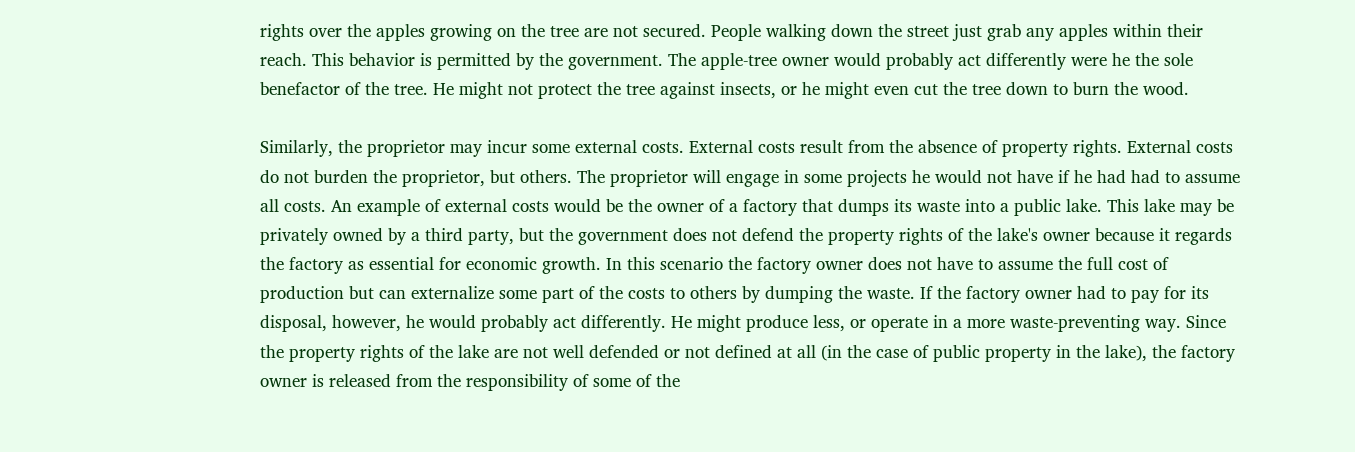rights over the apples growing on the tree are not secured. People walking down the street just grab any apples within their reach. This behavior is permitted by the government. The apple-tree owner would probably act differently were he the sole benefactor of the tree. He might not protect the tree against insects, or he might even cut the tree down to burn the wood.

Similarly, the proprietor may incur some external costs. External costs result from the absence of property rights. External costs do not burden the proprietor, but others. The proprietor will engage in some projects he would not have if he had had to assume all costs. An example of external costs would be the owner of a factory that dumps its waste into a public lake. This lake may be privately owned by a third party, but the government does not defend the property rights of the lake's owner because it regards the factory as essential for economic growth. In this scenario the factory owner does not have to assume the full cost of production but can externalize some part of the costs to others by dumping the waste. If the factory owner had to pay for its disposal, however, he would probably act differently. He might produce less, or operate in a more waste-preventing way. Since the property rights of the lake are not well defended or not defined at all (in the case of public property in the lake), the factory owner is released from the responsibility of some of the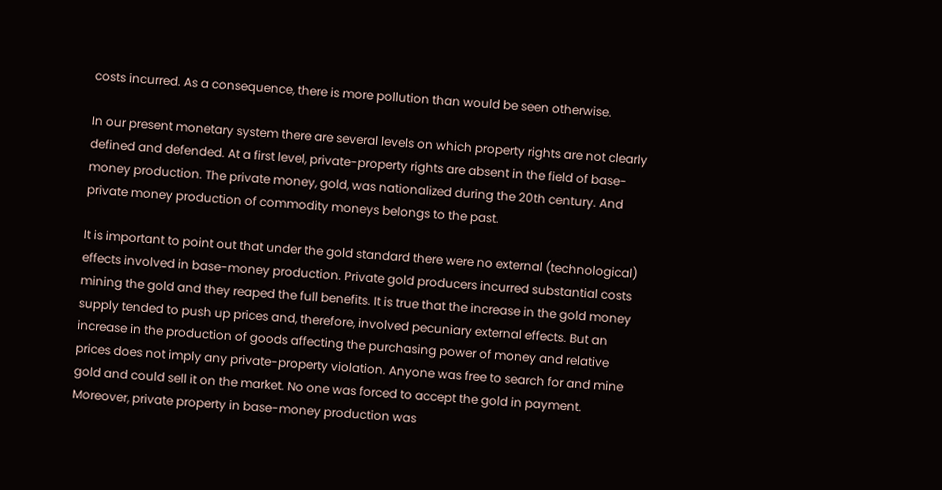costs incurred. As a consequence, there is more pollution than would be seen otherwise.

In our present monetary system there are several levels on which property rights are not clearly defined and defended. At a first level, private-property rights are absent in the field of base-money production. The private money, gold, was nationalized during the 20th century. And private money production of commodity moneys belongs to the past.

It is important to point out that under the gold standard there were no external (technological) effects involved in base-money production. Private gold producers incurred substantial costs mining the gold and they reaped the full benefits. It is true that the increase in the gold money supply tended to push up prices and, therefore, involved pecuniary external effects. But an increase in the production of goods affecting the purchasing power of money and relative prices does not imply any private-property violation. Anyone was free to search for and mine gold and could sell it on the market. No one was forced to accept the gold in payment. Moreover, private property in base-money production was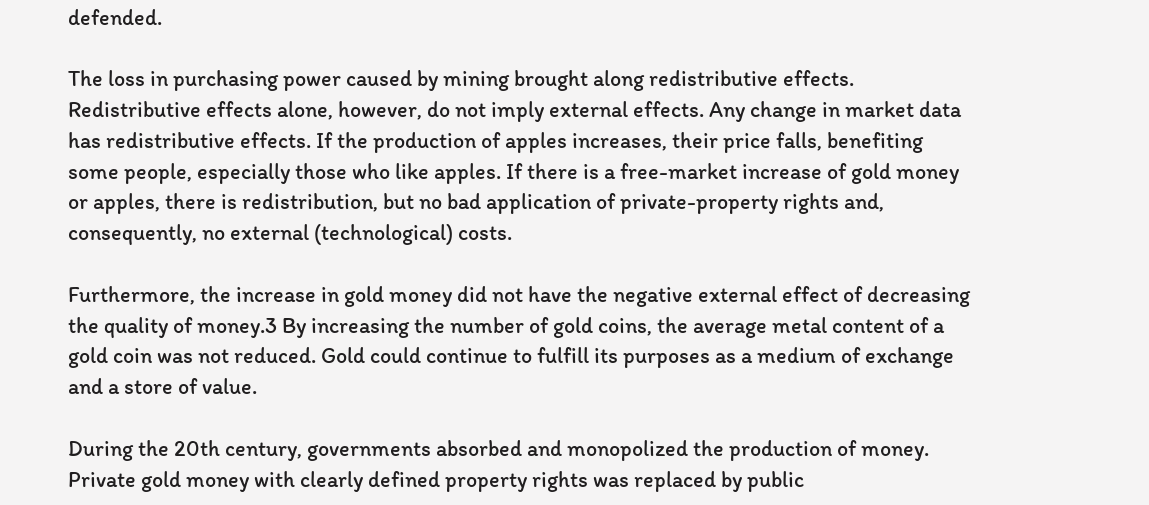defended.

The loss in purchasing power caused by mining brought along redistributive effects. Redistributive effects alone, however, do not imply external effects. Any change in market data has redistributive effects. If the production of apples increases, their price falls, benefiting some people, especially those who like apples. If there is a free-market increase of gold money or apples, there is redistribution, but no bad application of private-property rights and, consequently, no external (technological) costs.

Furthermore, the increase in gold money did not have the negative external effect of decreasing the quality of money.3 By increasing the number of gold coins, the average metal content of a gold coin was not reduced. Gold could continue to fulfill its purposes as a medium of exchange and a store of value.

During the 20th century, governments absorbed and monopolized the production of money. Private gold money with clearly defined property rights was replaced by public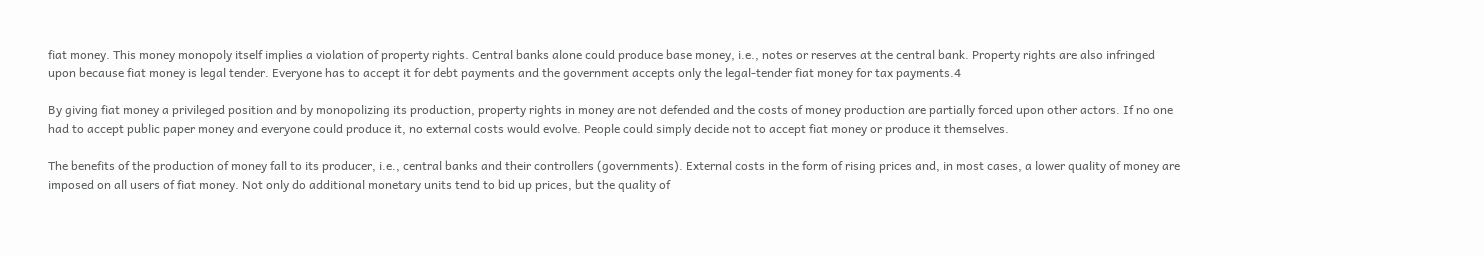fiat money. This money monopoly itself implies a violation of property rights. Central banks alone could produce base money, i.e., notes or reserves at the central bank. Property rights are also infringed upon because fiat money is legal tender. Everyone has to accept it for debt payments and the government accepts only the legal-tender fiat money for tax payments.4

By giving fiat money a privileged position and by monopolizing its production, property rights in money are not defended and the costs of money production are partially forced upon other actors. If no one had to accept public paper money and everyone could produce it, no external costs would evolve. People could simply decide not to accept fiat money or produce it themselves.

The benefits of the production of money fall to its producer, i.e., central banks and their controllers (governments). External costs in the form of rising prices and, in most cases, a lower quality of money are imposed on all users of fiat money. Not only do additional monetary units tend to bid up prices, but the quality of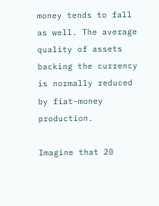money tends to fall as well. The average quality of assets backing the currency is normally reduced by fiat-money production.

Imagine that 20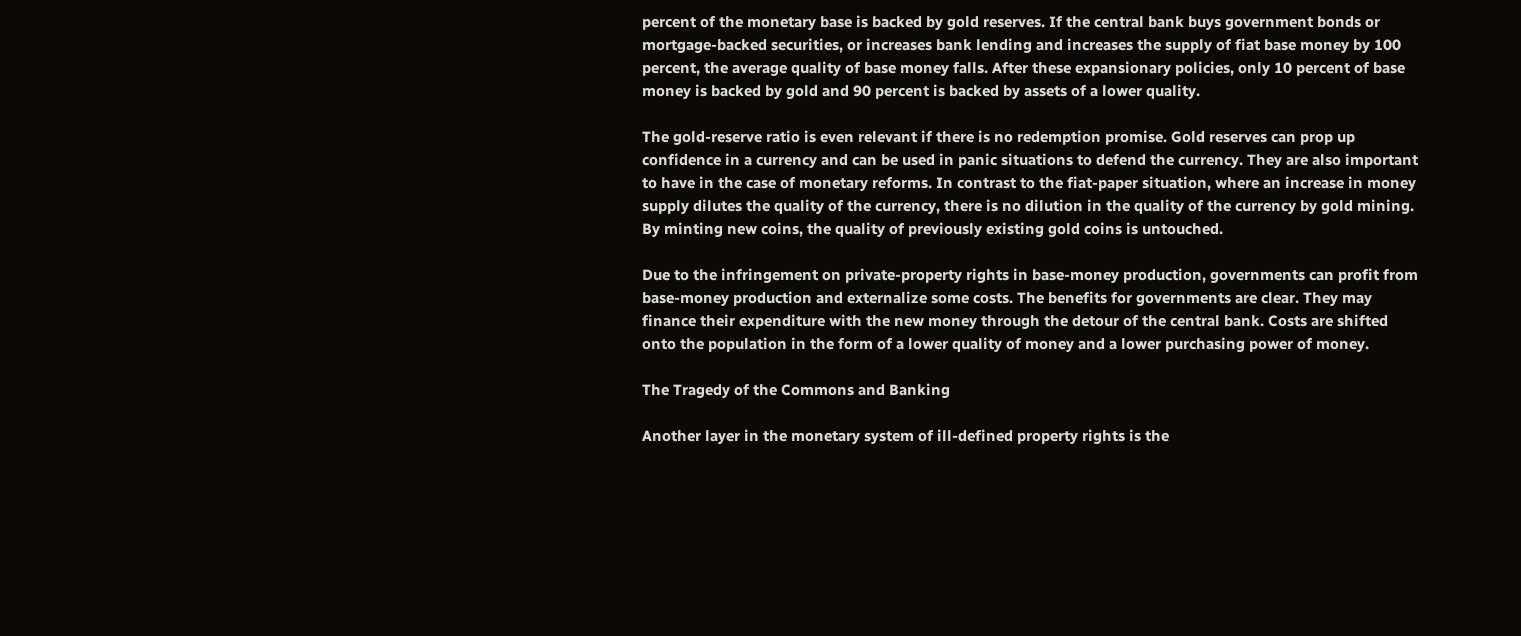percent of the monetary base is backed by gold reserves. If the central bank buys government bonds or mortgage-backed securities, or increases bank lending and increases the supply of fiat base money by 100 percent, the average quality of base money falls. After these expansionary policies, only 10 percent of base money is backed by gold and 90 percent is backed by assets of a lower quality.

The gold-reserve ratio is even relevant if there is no redemption promise. Gold reserves can prop up confidence in a currency and can be used in panic situations to defend the currency. They are also important to have in the case of monetary reforms. In contrast to the fiat-paper situation, where an increase in money supply dilutes the quality of the currency, there is no dilution in the quality of the currency by gold mining. By minting new coins, the quality of previously existing gold coins is untouched.

Due to the infringement on private-property rights in base-money production, governments can profit from base-money production and externalize some costs. The benefits for governments are clear. They may finance their expenditure with the new money through the detour of the central bank. Costs are shifted onto the population in the form of a lower quality of money and a lower purchasing power of money.

The Tragedy of the Commons and Banking

Another layer in the monetary system of ill-defined property rights is the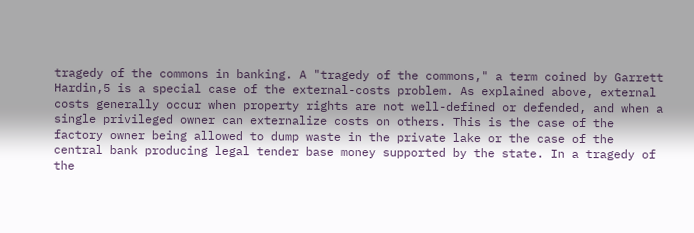tragedy of the commons in banking. A "tragedy of the commons," a term coined by Garrett Hardin,5 is a special case of the external-costs problem. As explained above, external costs generally occur when property rights are not well-defined or defended, and when a single privileged owner can externalize costs on others. This is the case of the factory owner being allowed to dump waste in the private lake or the case of the central bank producing legal tender base money supported by the state. In a tragedy of the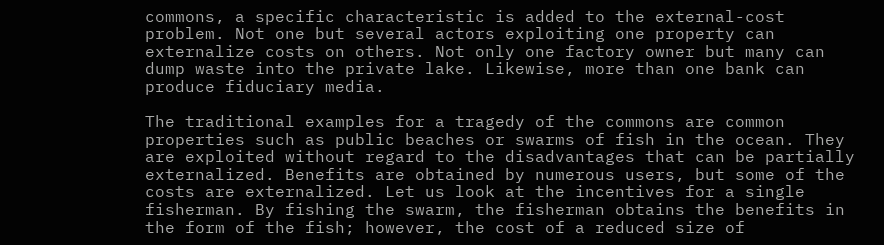commons, a specific characteristic is added to the external-cost problem. Not one but several actors exploiting one property can externalize costs on others. Not only one factory owner but many can dump waste into the private lake. Likewise, more than one bank can produce fiduciary media.

The traditional examples for a tragedy of the commons are common properties such as public beaches or swarms of fish in the ocean. They are exploited without regard to the disadvantages that can be partially externalized. Benefits are obtained by numerous users, but some of the costs are externalized. Let us look at the incentives for a single fisherman. By fishing the swarm, the fisherman obtains the benefits in the form of the fish; however, the cost of a reduced size of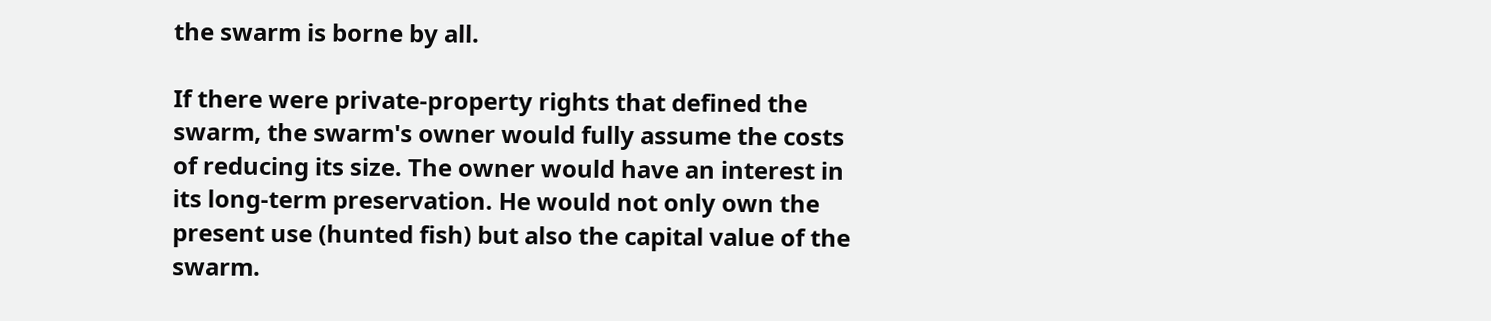the swarm is borne by all.

If there were private-property rights that defined the swarm, the swarm's owner would fully assume the costs of reducing its size. The owner would have an interest in its long-term preservation. He would not only own the present use (hunted fish) but also the capital value of the swarm.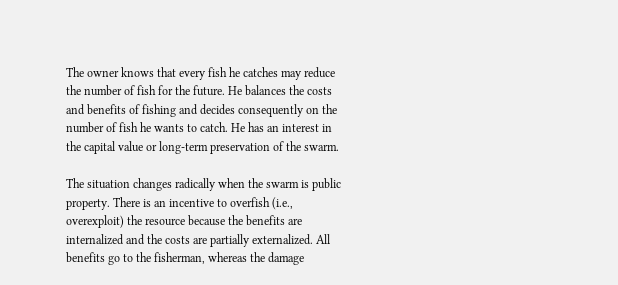The owner knows that every fish he catches may reduce the number of fish for the future. He balances the costs and benefits of fishing and decides consequently on the number of fish he wants to catch. He has an interest in the capital value or long-term preservation of the swarm.

The situation changes radically when the swarm is public property. There is an incentive to overfish (i.e., overexploit) the resource because the benefits are internalized and the costs are partially externalized. All benefits go to the fisherman, whereas the damage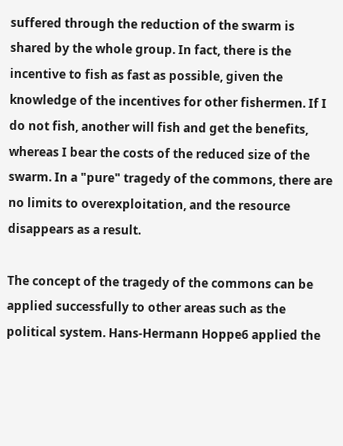suffered through the reduction of the swarm is shared by the whole group. In fact, there is the incentive to fish as fast as possible, given the knowledge of the incentives for other fishermen. If I do not fish, another will fish and get the benefits, whereas I bear the costs of the reduced size of the swarm. In a "pure" tragedy of the commons, there are no limits to overexploitation, and the resource disappears as a result.

The concept of the tragedy of the commons can be applied successfully to other areas such as the political system. Hans-Hermann Hoppe6 applied the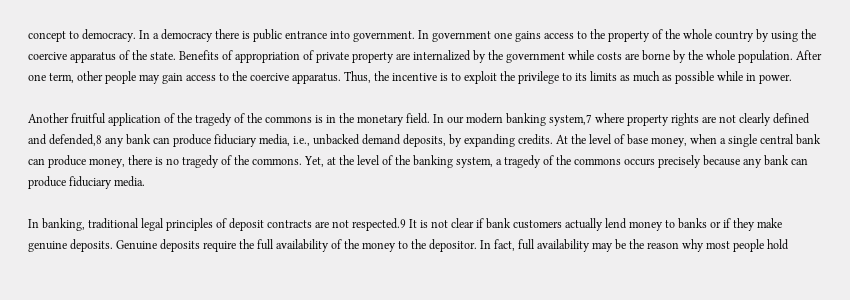concept to democracy. In a democracy there is public entrance into government. In government one gains access to the property of the whole country by using the coercive apparatus of the state. Benefits of appropriation of private property are internalized by the government while costs are borne by the whole population. After one term, other people may gain access to the coercive apparatus. Thus, the incentive is to exploit the privilege to its limits as much as possible while in power.

Another fruitful application of the tragedy of the commons is in the monetary field. In our modern banking system,7 where property rights are not clearly defined and defended,8 any bank can produce fiduciary media, i.e., unbacked demand deposits, by expanding credits. At the level of base money, when a single central bank can produce money, there is no tragedy of the commons. Yet, at the level of the banking system, a tragedy of the commons occurs precisely because any bank can produce fiduciary media.

In banking, traditional legal principles of deposit contracts are not respected.9 It is not clear if bank customers actually lend money to banks or if they make genuine deposits. Genuine deposits require the full availability of the money to the depositor. In fact, full availability may be the reason why most people hold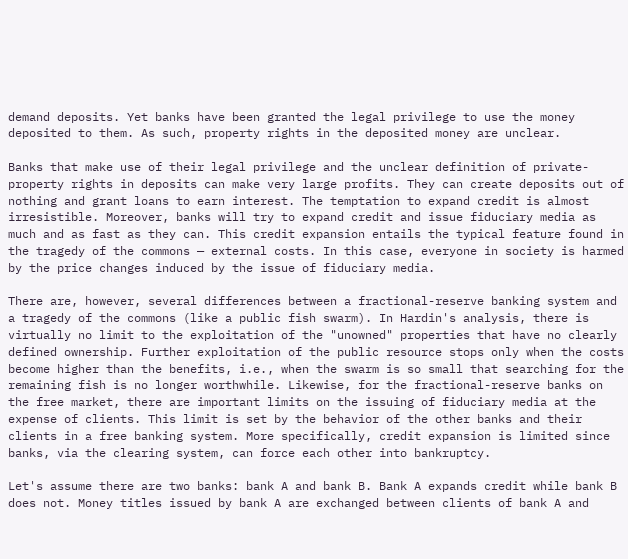demand deposits. Yet banks have been granted the legal privilege to use the money deposited to them. As such, property rights in the deposited money are unclear.

Banks that make use of their legal privilege and the unclear definition of private-property rights in deposits can make very large profits. They can create deposits out of nothing and grant loans to earn interest. The temptation to expand credit is almost irresistible. Moreover, banks will try to expand credit and issue fiduciary media as much and as fast as they can. This credit expansion entails the typical feature found in the tragedy of the commons — external costs. In this case, everyone in society is harmed by the price changes induced by the issue of fiduciary media.

There are, however, several differences between a fractional-reserve banking system and a tragedy of the commons (like a public fish swarm). In Hardin's analysis, there is virtually no limit to the exploitation of the "unowned" properties that have no clearly defined ownership. Further exploitation of the public resource stops only when the costs become higher than the benefits, i.e., when the swarm is so small that searching for the remaining fish is no longer worthwhile. Likewise, for the fractional-reserve banks on the free market, there are important limits on the issuing of fiduciary media at the expense of clients. This limit is set by the behavior of the other banks and their clients in a free banking system. More specifically, credit expansion is limited since banks, via the clearing system, can force each other into bankruptcy.

Let's assume there are two banks: bank A and bank B. Bank A expands credit while bank B does not. Money titles issued by bank A are exchanged between clients of bank A and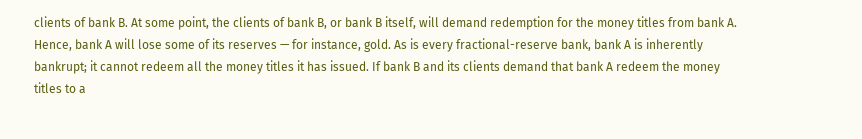clients of bank B. At some point, the clients of bank B, or bank B itself, will demand redemption for the money titles from bank A. Hence, bank A will lose some of its reserves — for instance, gold. As is every fractional-reserve bank, bank A is inherently bankrupt; it cannot redeem all the money titles it has issued. If bank B and its clients demand that bank A redeem the money titles to a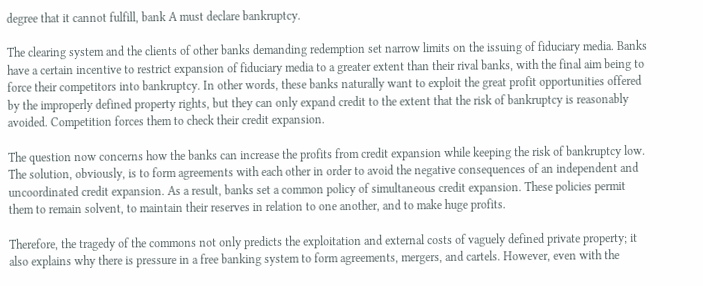degree that it cannot fulfill, bank A must declare bankruptcy.

The clearing system and the clients of other banks demanding redemption set narrow limits on the issuing of fiduciary media. Banks have a certain incentive to restrict expansion of fiduciary media to a greater extent than their rival banks, with the final aim being to force their competitors into bankruptcy. In other words, these banks naturally want to exploit the great profit opportunities offered by the improperly defined property rights, but they can only expand credit to the extent that the risk of bankruptcy is reasonably avoided. Competition forces them to check their credit expansion.

The question now concerns how the banks can increase the profits from credit expansion while keeping the risk of bankruptcy low. The solution, obviously, is to form agreements with each other in order to avoid the negative consequences of an independent and uncoordinated credit expansion. As a result, banks set a common policy of simultaneous credit expansion. These policies permit them to remain solvent, to maintain their reserves in relation to one another, and to make huge profits.

Therefore, the tragedy of the commons not only predicts the exploitation and external costs of vaguely defined private property; it also explains why there is pressure in a free banking system to form agreements, mergers, and cartels. However, even with the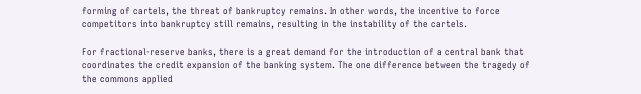forming of cartels, the threat of bankruptcy remains. In other words, the incentive to force competitors into bankruptcy still remains, resulting in the instability of the cartels.

For fractional-reserve banks, there is a great demand for the introduction of a central bank that coordinates the credit expansion of the banking system. The one difference between the tragedy of the commons applied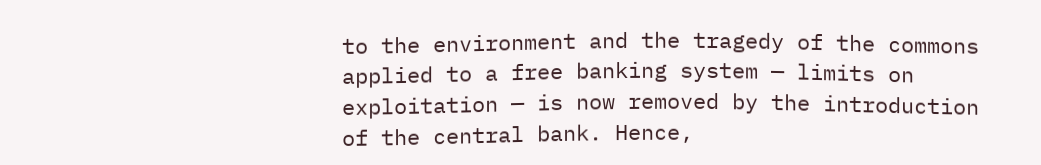to the environment and the tragedy of the commons applied to a free banking system — limits on exploitation — is now removed by the introduction of the central bank. Hence,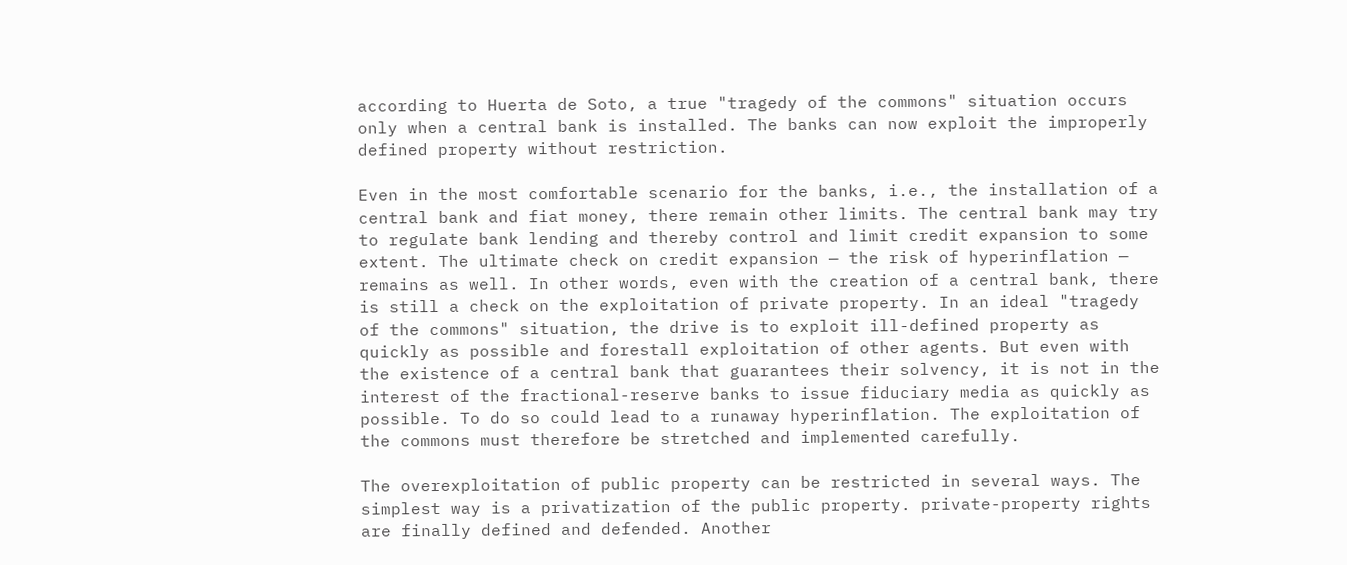according to Huerta de Soto, a true "tragedy of the commons" situation occurs only when a central bank is installed. The banks can now exploit the improperly defined property without restriction.

Even in the most comfortable scenario for the banks, i.e., the installation of a central bank and fiat money, there remain other limits. The central bank may try to regulate bank lending and thereby control and limit credit expansion to some extent. The ultimate check on credit expansion — the risk of hyperinflation — remains as well. In other words, even with the creation of a central bank, there is still a check on the exploitation of private property. In an ideal "tragedy of the commons" situation, the drive is to exploit ill-defined property as quickly as possible and forestall exploitation of other agents. But even with the existence of a central bank that guarantees their solvency, it is not in the interest of the fractional-reserve banks to issue fiduciary media as quickly as possible. To do so could lead to a runaway hyperinflation. The exploitation of the commons must therefore be stretched and implemented carefully.

The overexploitation of public property can be restricted in several ways. The simplest way is a privatization of the public property. private-property rights are finally defined and defended. Another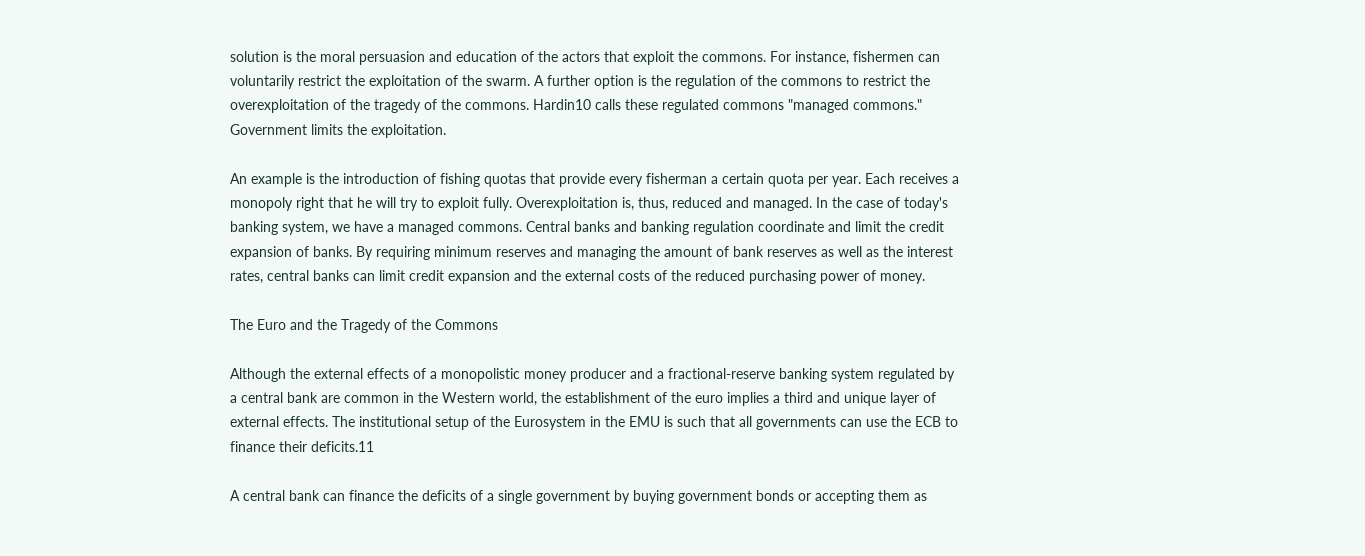solution is the moral persuasion and education of the actors that exploit the commons. For instance, fishermen can voluntarily restrict the exploitation of the swarm. A further option is the regulation of the commons to restrict the overexploitation of the tragedy of the commons. Hardin10 calls these regulated commons "managed commons." Government limits the exploitation.

An example is the introduction of fishing quotas that provide every fisherman a certain quota per year. Each receives a monopoly right that he will try to exploit fully. Overexploitation is, thus, reduced and managed. In the case of today's banking system, we have a managed commons. Central banks and banking regulation coordinate and limit the credit expansion of banks. By requiring minimum reserves and managing the amount of bank reserves as well as the interest rates, central banks can limit credit expansion and the external costs of the reduced purchasing power of money.

The Euro and the Tragedy of the Commons

Although the external effects of a monopolistic money producer and a fractional-reserve banking system regulated by a central bank are common in the Western world, the establishment of the euro implies a third and unique layer of external effects. The institutional setup of the Eurosystem in the EMU is such that all governments can use the ECB to finance their deficits.11

A central bank can finance the deficits of a single government by buying government bonds or accepting them as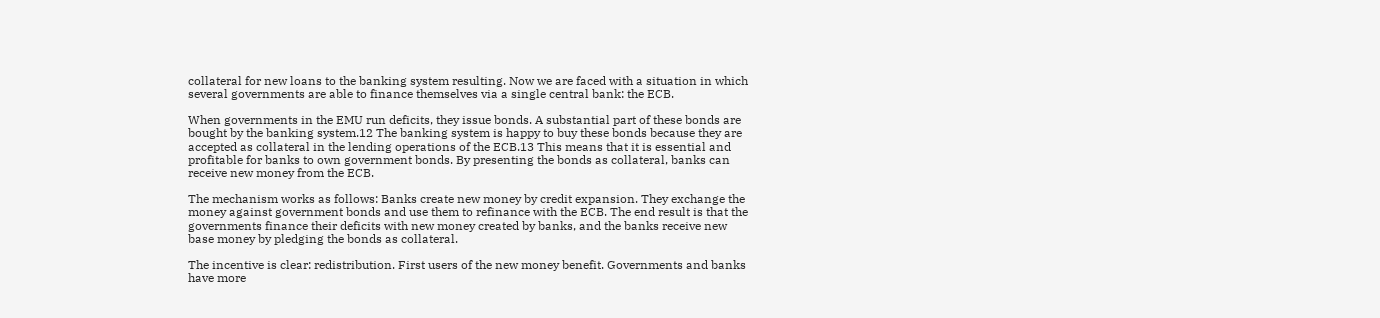collateral for new loans to the banking system resulting. Now we are faced with a situation in which several governments are able to finance themselves via a single central bank: the ECB.

When governments in the EMU run deficits, they issue bonds. A substantial part of these bonds are bought by the banking system.12 The banking system is happy to buy these bonds because they are accepted as collateral in the lending operations of the ECB.13 This means that it is essential and profitable for banks to own government bonds. By presenting the bonds as collateral, banks can receive new money from the ECB.

The mechanism works as follows: Banks create new money by credit expansion. They exchange the money against government bonds and use them to refinance with the ECB. The end result is that the governments finance their deficits with new money created by banks, and the banks receive new base money by pledging the bonds as collateral.

The incentive is clear: redistribution. First users of the new money benefit. Governments and banks have more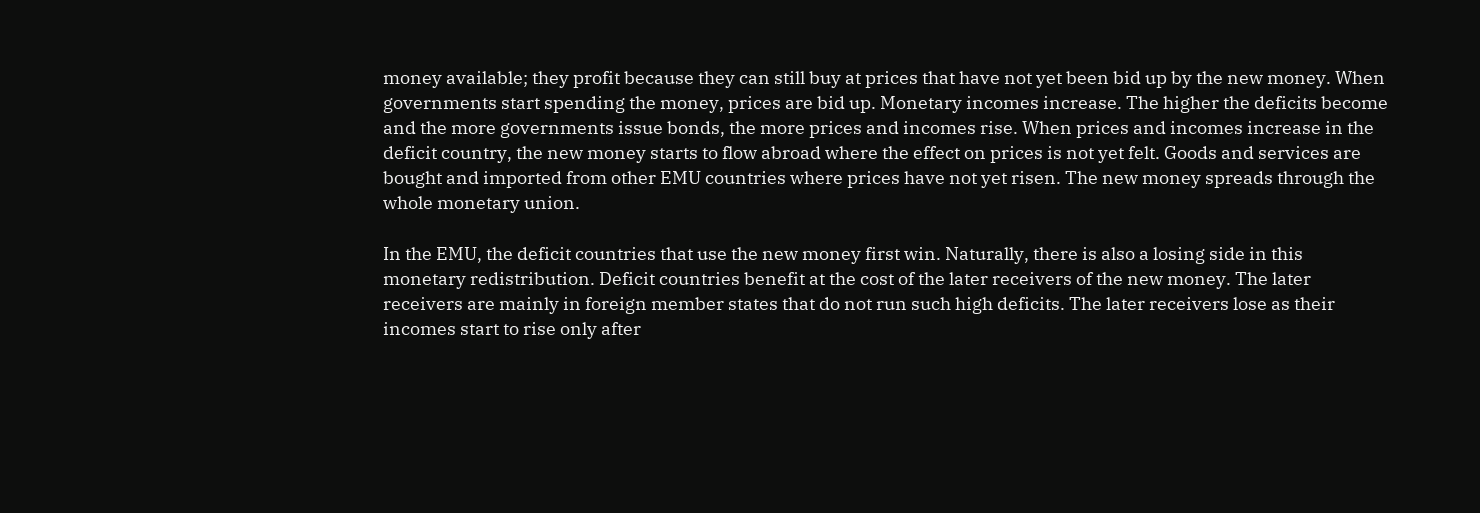money available; they profit because they can still buy at prices that have not yet been bid up by the new money. When governments start spending the money, prices are bid up. Monetary incomes increase. The higher the deficits become and the more governments issue bonds, the more prices and incomes rise. When prices and incomes increase in the deficit country, the new money starts to flow abroad where the effect on prices is not yet felt. Goods and services are bought and imported from other EMU countries where prices have not yet risen. The new money spreads through the whole monetary union.

In the EMU, the deficit countries that use the new money first win. Naturally, there is also a losing side in this monetary redistribution. Deficit countries benefit at the cost of the later receivers of the new money. The later receivers are mainly in foreign member states that do not run such high deficits. The later receivers lose as their incomes start to rise only after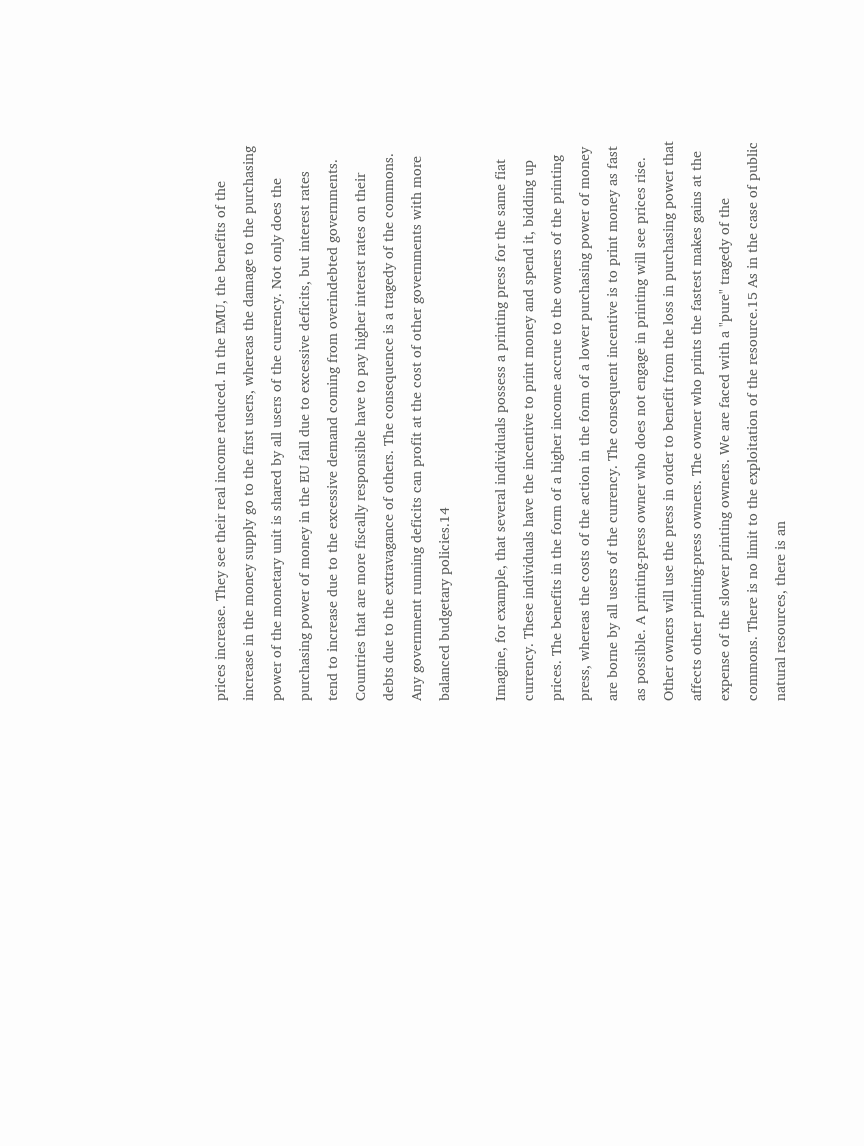prices increase. They see their real income reduced. In the EMU, the benefits of the increase in the money supply go to the first users, whereas the damage to the purchasing power of the monetary unit is shared by all users of the currency. Not only does the purchasing power of money in the EU fall due to excessive deficits, but interest rates tend to increase due to the excessive demand coming from overindebted governments. Countries that are more fiscally responsible have to pay higher interest rates on their debts due to the extravagance of others. The consequence is a tragedy of the commons. Any government running deficits can profit at the cost of other governments with more balanced budgetary policies.14

Imagine, for example, that several individuals possess a printing press for the same fiat currency. These individuals have the incentive to print money and spend it, bidding up prices. The benefits in the form of a higher income accrue to the owners of the printing press, whereas the costs of the action in the form of a lower purchasing power of money are borne by all users of the currency. The consequent incentive is to print money as fast as possible. A printing-press owner who does not engage in printing will see prices rise. Other owners will use the press in order to benefit from the loss in purchasing power that affects other printing-press owners. The owner who prints the fastest makes gains at the expense of the slower printing owners. We are faced with a "pure" tragedy of the commons. There is no limit to the exploitation of the resource.15 As in the case of public natural resources, there is an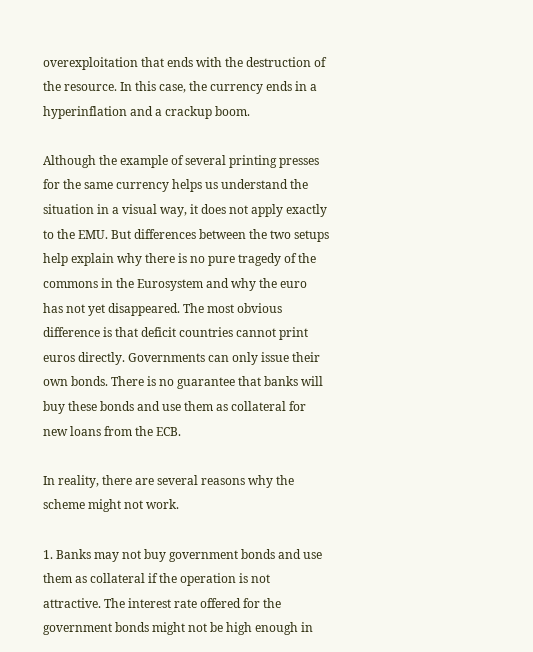overexploitation that ends with the destruction of the resource. In this case, the currency ends in a hyperinflation and a crackup boom.

Although the example of several printing presses for the same currency helps us understand the situation in a visual way, it does not apply exactly to the EMU. But differences between the two setups help explain why there is no pure tragedy of the commons in the Eurosystem and why the euro has not yet disappeared. The most obvious difference is that deficit countries cannot print euros directly. Governments can only issue their own bonds. There is no guarantee that banks will buy these bonds and use them as collateral for new loans from the ECB.

In reality, there are several reasons why the scheme might not work.

1. Banks may not buy government bonds and use them as collateral if the operation is not attractive. The interest rate offered for the government bonds might not be high enough in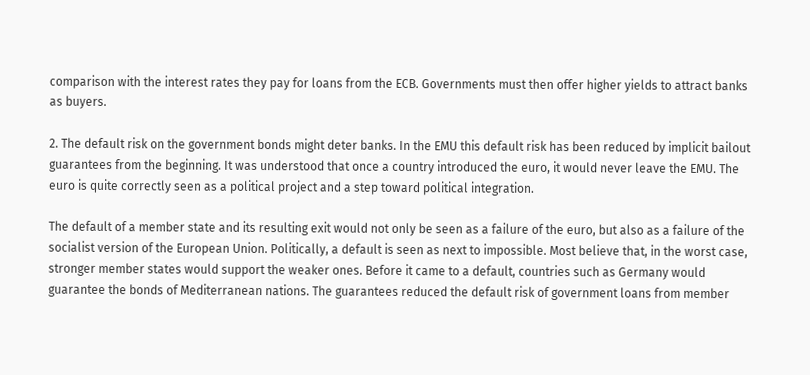comparison with the interest rates they pay for loans from the ECB. Governments must then offer higher yields to attract banks as buyers.

2. The default risk on the government bonds might deter banks. In the EMU this default risk has been reduced by implicit bailout guarantees from the beginning. It was understood that once a country introduced the euro, it would never leave the EMU. The euro is quite correctly seen as a political project and a step toward political integration.

The default of a member state and its resulting exit would not only be seen as a failure of the euro, but also as a failure of the socialist version of the European Union. Politically, a default is seen as next to impossible. Most believe that, in the worst case, stronger member states would support the weaker ones. Before it came to a default, countries such as Germany would guarantee the bonds of Mediterranean nations. The guarantees reduced the default risk of government loans from member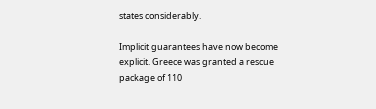states considerably.

Implicit guarantees have now become explicit. Greece was granted a rescue package of 110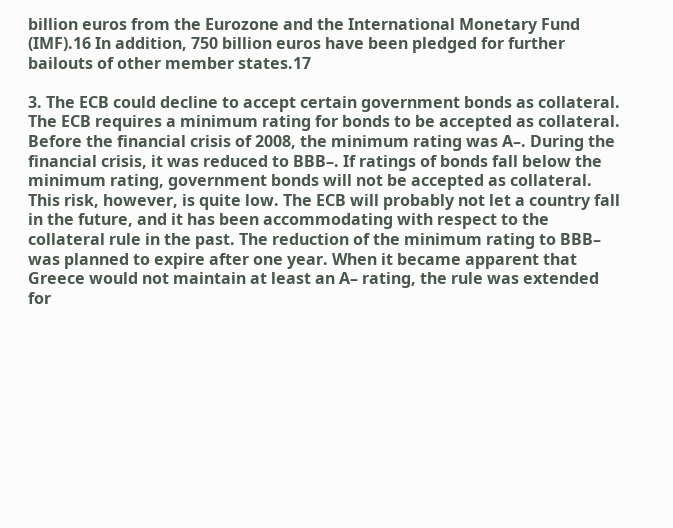billion euros from the Eurozone and the International Monetary Fund (IMF).16 In addition, 750 billion euros have been pledged for further bailouts of other member states.17

3. The ECB could decline to accept certain government bonds as collateral. The ECB requires a minimum rating for bonds to be accepted as collateral. Before the financial crisis of 2008, the minimum rating was A–. During the financial crisis, it was reduced to BBB–. If ratings of bonds fall below the minimum rating, government bonds will not be accepted as collateral. This risk, however, is quite low. The ECB will probably not let a country fall in the future, and it has been accommodating with respect to the collateral rule in the past. The reduction of the minimum rating to BBB– was planned to expire after one year. When it became apparent that Greece would not maintain at least an A– rating, the rule was extended for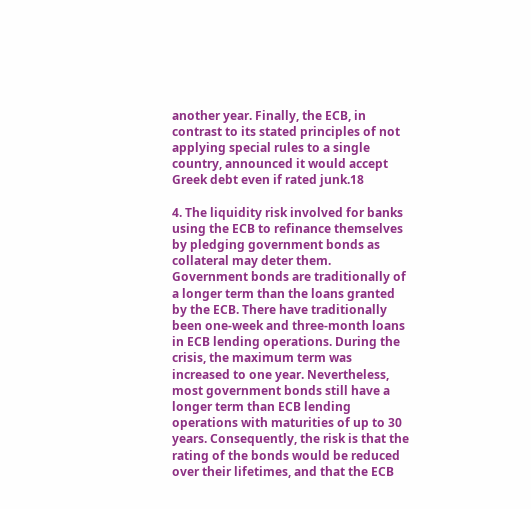another year. Finally, the ECB, in contrast to its stated principles of not applying special rules to a single country, announced it would accept Greek debt even if rated junk.18

4. The liquidity risk involved for banks using the ECB to refinance themselves by pledging government bonds as collateral may deter them. Government bonds are traditionally of a longer term than the loans granted by the ECB. There have traditionally been one-week and three-month loans in ECB lending operations. During the crisis, the maximum term was increased to one year. Nevertheless, most government bonds still have a longer term than ECB lending operations with maturities of up to 30 years. Consequently, the risk is that the rating of the bonds would be reduced over their lifetimes, and that the ECB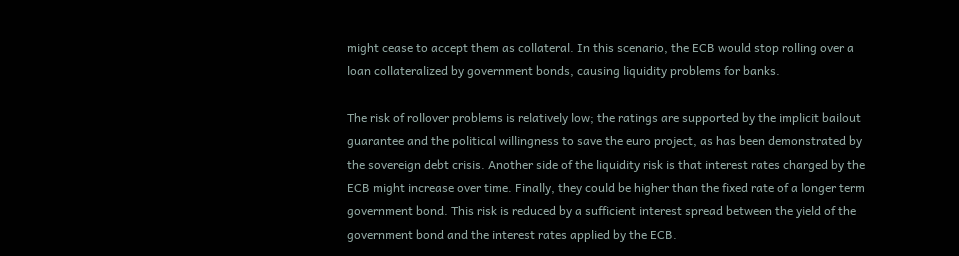might cease to accept them as collateral. In this scenario, the ECB would stop rolling over a loan collateralized by government bonds, causing liquidity problems for banks.

The risk of rollover problems is relatively low; the ratings are supported by the implicit bailout guarantee and the political willingness to save the euro project, as has been demonstrated by the sovereign debt crisis. Another side of the liquidity risk is that interest rates charged by the ECB might increase over time. Finally, they could be higher than the fixed rate of a longer term government bond. This risk is reduced by a sufficient interest spread between the yield of the government bond and the interest rates applied by the ECB.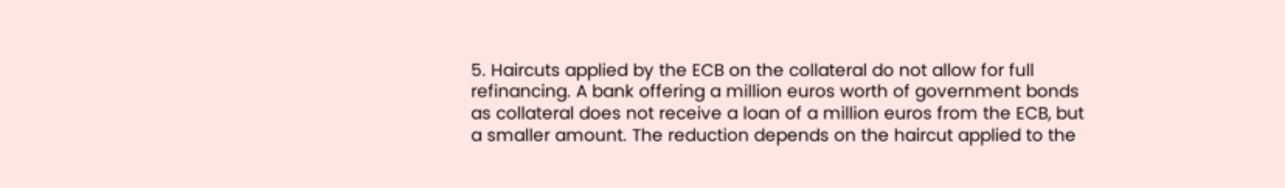5. Haircuts applied by the ECB on the collateral do not allow for full refinancing. A bank offering a million euros worth of government bonds as collateral does not receive a loan of a million euros from the ECB, but a smaller amount. The reduction depends on the haircut applied to the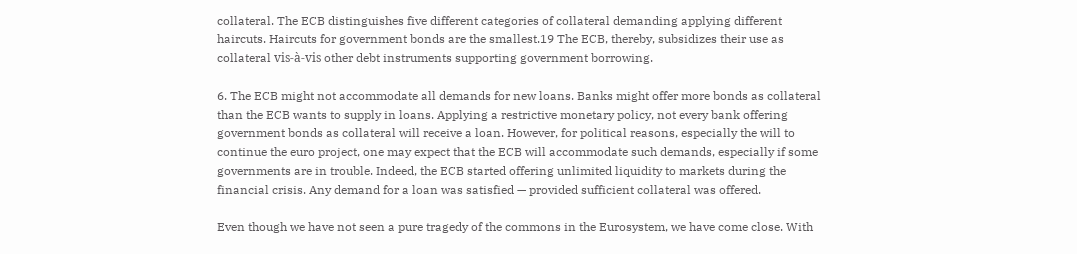collateral. The ECB distinguishes five different categories of collateral demanding applying different haircuts. Haircuts for government bonds are the smallest.19 The ECB, thereby, subsidizes their use as collateral vis-à-vis other debt instruments supporting government borrowing.

6. The ECB might not accommodate all demands for new loans. Banks might offer more bonds as collateral than the ECB wants to supply in loans. Applying a restrictive monetary policy, not every bank offering government bonds as collateral will receive a loan. However, for political reasons, especially the will to continue the euro project, one may expect that the ECB will accommodate such demands, especially if some governments are in trouble. Indeed, the ECB started offering unlimited liquidity to markets during the financial crisis. Any demand for a loan was satisfied — provided sufficient collateral was offered.

Even though we have not seen a pure tragedy of the commons in the Eurosystem, we have come close. With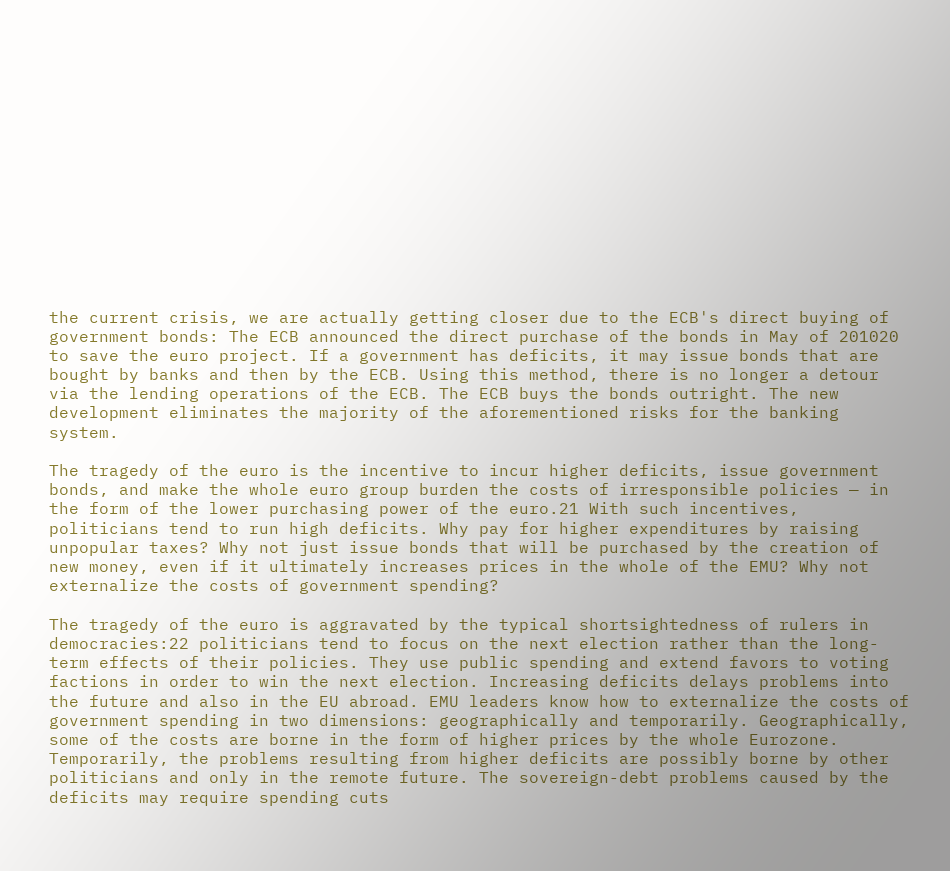the current crisis, we are actually getting closer due to the ECB's direct buying of government bonds: The ECB announced the direct purchase of the bonds in May of 201020 to save the euro project. If a government has deficits, it may issue bonds that are bought by banks and then by the ECB. Using this method, there is no longer a detour via the lending operations of the ECB. The ECB buys the bonds outright. The new development eliminates the majority of the aforementioned risks for the banking system.

The tragedy of the euro is the incentive to incur higher deficits, issue government bonds, and make the whole euro group burden the costs of irresponsible policies — in the form of the lower purchasing power of the euro.21 With such incentives, politicians tend to run high deficits. Why pay for higher expenditures by raising unpopular taxes? Why not just issue bonds that will be purchased by the creation of new money, even if it ultimately increases prices in the whole of the EMU? Why not externalize the costs of government spending?

The tragedy of the euro is aggravated by the typical shortsightedness of rulers in democracies:22 politicians tend to focus on the next election rather than the long-term effects of their policies. They use public spending and extend favors to voting factions in order to win the next election. Increasing deficits delays problems into the future and also in the EU abroad. EMU leaders know how to externalize the costs of government spending in two dimensions: geographically and temporarily. Geographically, some of the costs are borne in the form of higher prices by the whole Eurozone. Temporarily, the problems resulting from higher deficits are possibly borne by other politicians and only in the remote future. The sovereign-debt problems caused by the deficits may require spending cuts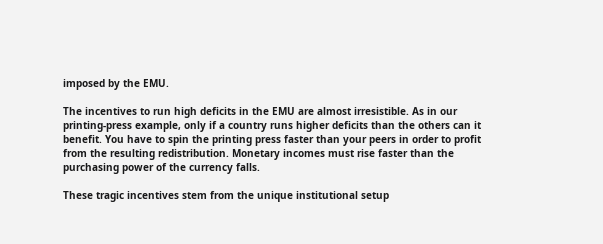imposed by the EMU.

The incentives to run high deficits in the EMU are almost irresistible. As in our printing-press example, only if a country runs higher deficits than the others can it benefit. You have to spin the printing press faster than your peers in order to profit from the resulting redistribution. Monetary incomes must rise faster than the purchasing power of the currency falls.

These tragic incentives stem from the unique institutional setup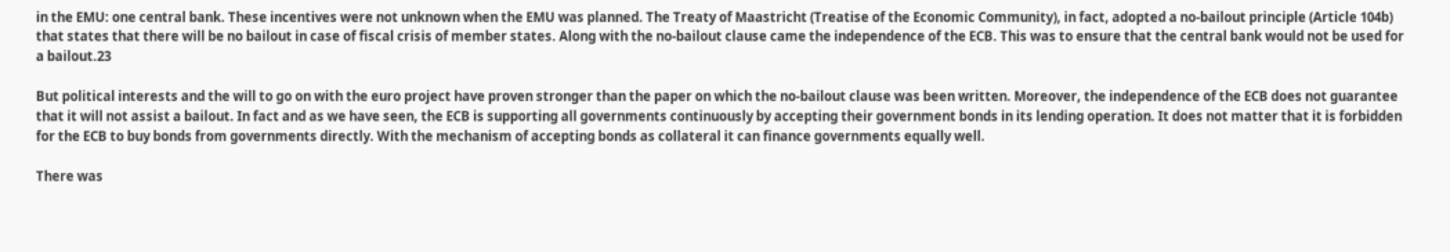in the EMU: one central bank. These incentives were not unknown when the EMU was planned. The Treaty of Maastricht (Treatise of the Economic Community), in fact, adopted a no-bailout principle (Article 104b) that states that there will be no bailout in case of fiscal crisis of member states. Along with the no-bailout clause came the independence of the ECB. This was to ensure that the central bank would not be used for a bailout.23

But political interests and the will to go on with the euro project have proven stronger than the paper on which the no-bailout clause was been written. Moreover, the independence of the ECB does not guarantee that it will not assist a bailout. In fact and as we have seen, the ECB is supporting all governments continuously by accepting their government bonds in its lending operation. It does not matter that it is forbidden for the ECB to buy bonds from governments directly. With the mechanism of accepting bonds as collateral it can finance governments equally well.

There was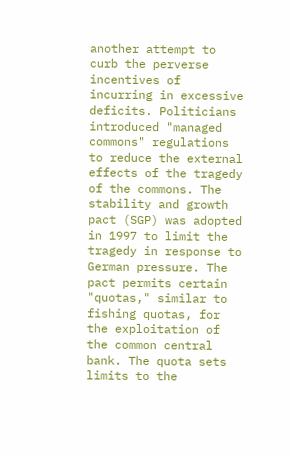another attempt to curb the perverse incentives of incurring in excessive deficits. Politicians introduced "managed commons" regulations to reduce the external effects of the tragedy of the commons. The stability and growth pact (SGP) was adopted in 1997 to limit the tragedy in response to German pressure. The pact permits certain "quotas," similar to fishing quotas, for the exploitation of the common central bank. The quota sets limits to the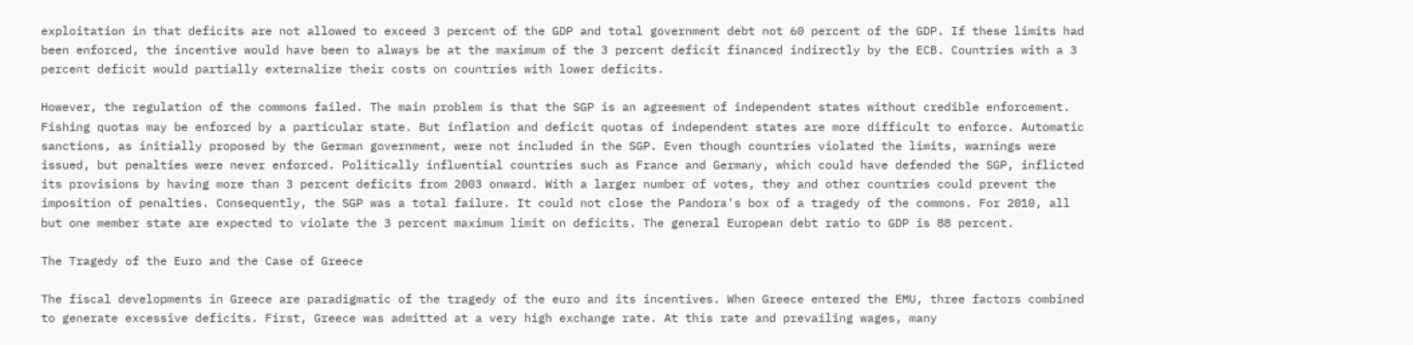exploitation in that deficits are not allowed to exceed 3 percent of the GDP and total government debt not 60 percent of the GDP. If these limits had been enforced, the incentive would have been to always be at the maximum of the 3 percent deficit financed indirectly by the ECB. Countries with a 3 percent deficit would partially externalize their costs on countries with lower deficits.

However, the regulation of the commons failed. The main problem is that the SGP is an agreement of independent states without credible enforcement. Fishing quotas may be enforced by a particular state. But inflation and deficit quotas of independent states are more difficult to enforce. Automatic sanctions, as initially proposed by the German government, were not included in the SGP. Even though countries violated the limits, warnings were issued, but penalties were never enforced. Politically influential countries such as France and Germany, which could have defended the SGP, inflicted its provisions by having more than 3 percent deficits from 2003 onward. With a larger number of votes, they and other countries could prevent the imposition of penalties. Consequently, the SGP was a total failure. It could not close the Pandora's box of a tragedy of the commons. For 2010, all but one member state are expected to violate the 3 percent maximum limit on deficits. The general European debt ratio to GDP is 88 percent.

The Tragedy of the Euro and the Case of Greece

The fiscal developments in Greece are paradigmatic of the tragedy of the euro and its incentives. When Greece entered the EMU, three factors combined to generate excessive deficits. First, Greece was admitted at a very high exchange rate. At this rate and prevailing wages, many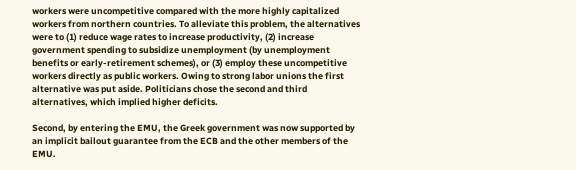workers were uncompetitive compared with the more highly capitalized workers from northern countries. To alleviate this problem, the alternatives were to (1) reduce wage rates to increase productivity, (2) increase government spending to subsidize unemployment (by unemployment benefits or early-retirement schemes), or (3) employ these uncompetitive workers directly as public workers. Owing to strong labor unions the first alternative was put aside. Politicians chose the second and third alternatives, which implied higher deficits.

Second, by entering the EMU, the Greek government was now supported by an implicit bailout guarantee from the ECB and the other members of the EMU.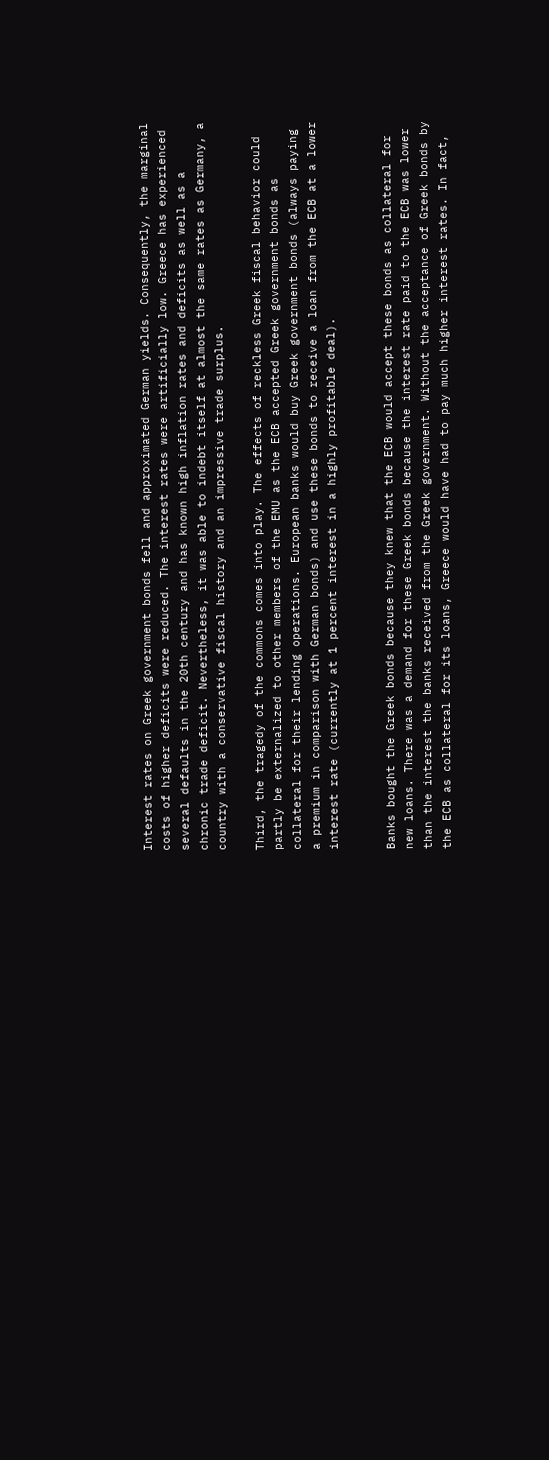Interest rates on Greek government bonds fell and approximated German yields. Consequently, the marginal costs of higher deficits were reduced. The interest rates were artificially low. Greece has experienced several defaults in the 20th century and has known high inflation rates and deficits as well as a chronic trade deficit. Nevertheless, it was able to indebt itself at almost the same rates as Germany, a country with a conservative fiscal history and an impressive trade surplus.

Third, the tragedy of the commons comes into play. The effects of reckless Greek fiscal behavior could partly be externalized to other members of the EMU as the ECB accepted Greek government bonds as collateral for their lending operations. European banks would buy Greek government bonds (always paying a premium in comparison with German bonds) and use these bonds to receive a loan from the ECB at a lower interest rate (currently at 1 percent interest in a highly profitable deal).


Banks bought the Greek bonds because they knew that the ECB would accept these bonds as collateral for new loans. There was a demand for these Greek bonds because the interest rate paid to the ECB was lower than the interest the banks received from the Greek government. Without the acceptance of Greek bonds by the ECB as collateral for its loans, Greece would have had to pay much higher interest rates. In fact,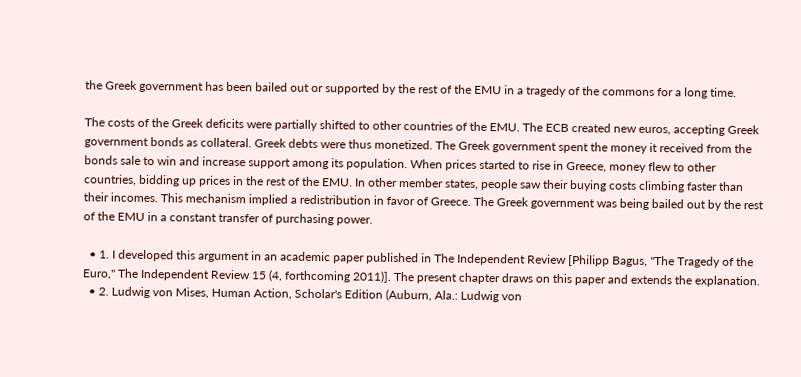the Greek government has been bailed out or supported by the rest of the EMU in a tragedy of the commons for a long time.

The costs of the Greek deficits were partially shifted to other countries of the EMU. The ECB created new euros, accepting Greek government bonds as collateral. Greek debts were thus monetized. The Greek government spent the money it received from the bonds sale to win and increase support among its population. When prices started to rise in Greece, money flew to other countries, bidding up prices in the rest of the EMU. In other member states, people saw their buying costs climbing faster than their incomes. This mechanism implied a redistribution in favor of Greece. The Greek government was being bailed out by the rest of the EMU in a constant transfer of purchasing power.

  • 1. I developed this argument in an academic paper published in The Independent Review [Philipp Bagus, "The Tragedy of the Euro," The Independent Review 15 (4, forthcoming 2011)]. The present chapter draws on this paper and extends the explanation.
  • 2. Ludwig von Mises, Human Action, Scholar's Edition (Auburn, Ala.: Ludwig von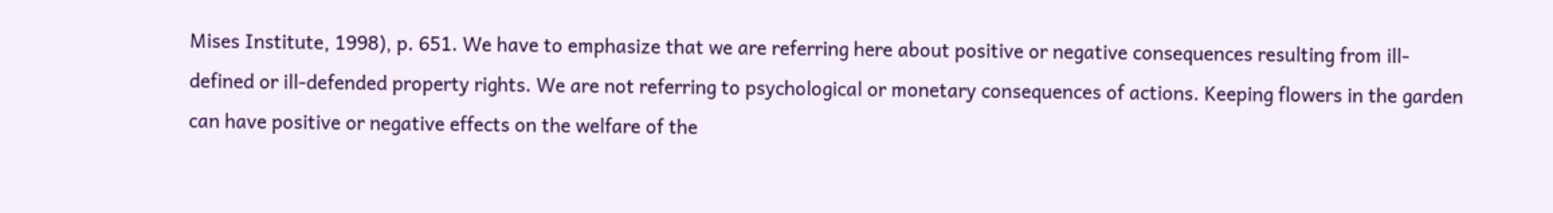Mises Institute, 1998), p. 651. We have to emphasize that we are referring here about positive or negative consequences resulting from ill-defined or ill-defended property rights. We are not referring to psychological or monetary consequences of actions. Keeping flowers in the garden can have positive or negative effects on the welfare of the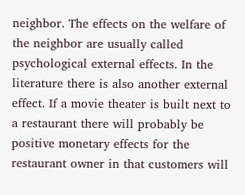neighbor. The effects on the welfare of the neighbor are usually called psychological external effects. In the literature there is also another external effect. If a movie theater is built next to a restaurant there will probably be positive monetary effects for the restaurant owner in that customers will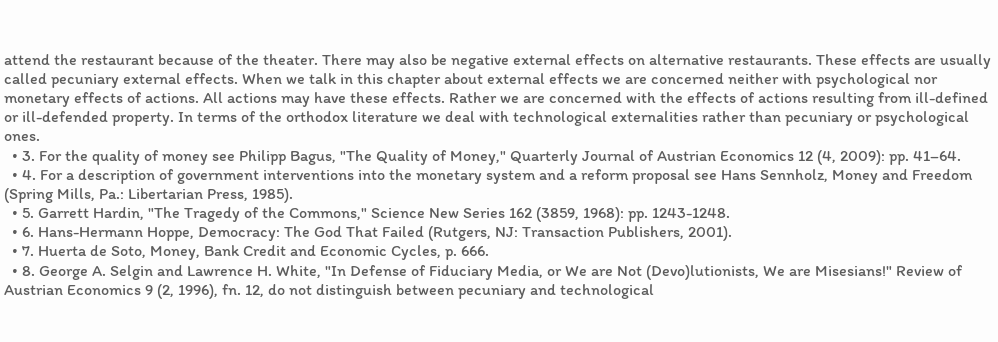attend the restaurant because of the theater. There may also be negative external effects on alternative restaurants. These effects are usually called pecuniary external effects. When we talk in this chapter about external effects we are concerned neither with psychological nor monetary effects of actions. All actions may have these effects. Rather we are concerned with the effects of actions resulting from ill-defined or ill-defended property. In terms of the orthodox literature we deal with technological externalities rather than pecuniary or psychological ones.
  • 3. For the quality of money see Philipp Bagus, "The Quality of Money," Quarterly Journal of Austrian Economics 12 (4, 2009): pp. 41–64.
  • 4. For a description of government interventions into the monetary system and a reform proposal see Hans Sennholz, Money and Freedom (Spring Mills, Pa.: Libertarian Press, 1985).
  • 5. Garrett Hardin, "The Tragedy of the Commons," Science New Series 162 (3859, 1968): pp. 1243-1248.
  • 6. Hans-Hermann Hoppe, Democracy: The God That Failed (Rutgers, NJ: Transaction Publishers, 2001).
  • 7. Huerta de Soto, Money, Bank Credit and Economic Cycles, p. 666.
  • 8. George A. Selgin and Lawrence H. White, "In Defense of Fiduciary Media, or We are Not (Devo)lutionists, We are Misesians!" Review of Austrian Economics 9 (2, 1996), fn. 12, do not distinguish between pecuniary and technological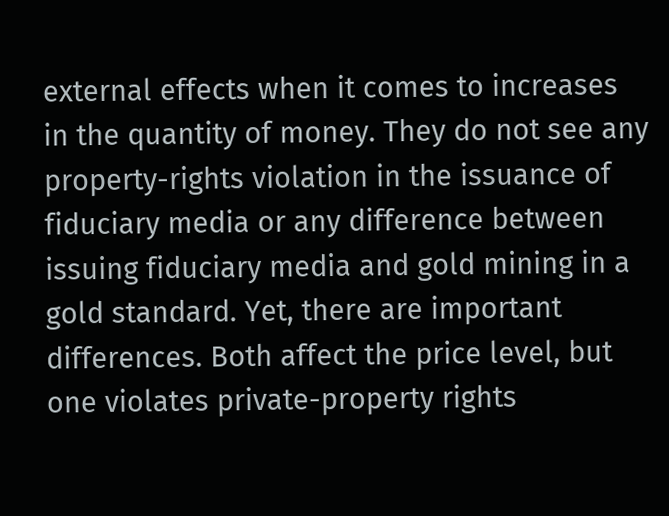external effects when it comes to increases in the quantity of money. They do not see any property-rights violation in the issuance of fiduciary media or any difference between issuing fiduciary media and gold mining in a gold standard. Yet, there are important differences. Both affect the price level, but one violates private-property rights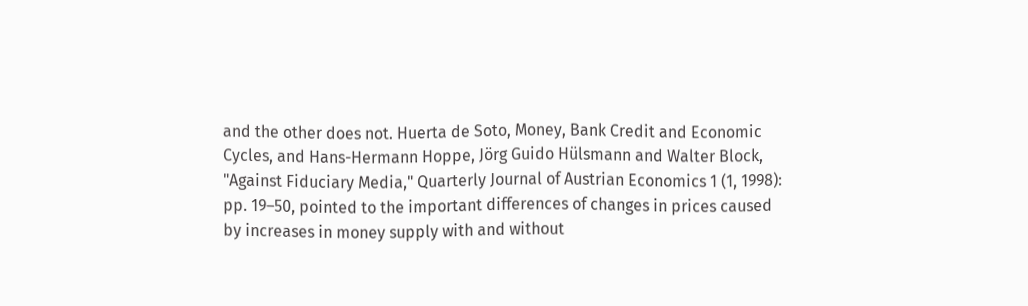and the other does not. Huerta de Soto, Money, Bank Credit and Economic Cycles, and Hans-Hermann Hoppe, Jörg Guido Hülsmann and Walter Block, "Against Fiduciary Media," Quarterly Journal of Austrian Economics 1 (1, 1998): pp. 19–50, pointed to the important differences of changes in prices caused by increases in money supply with and without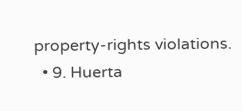property-rights violations.
  • 9. Huerta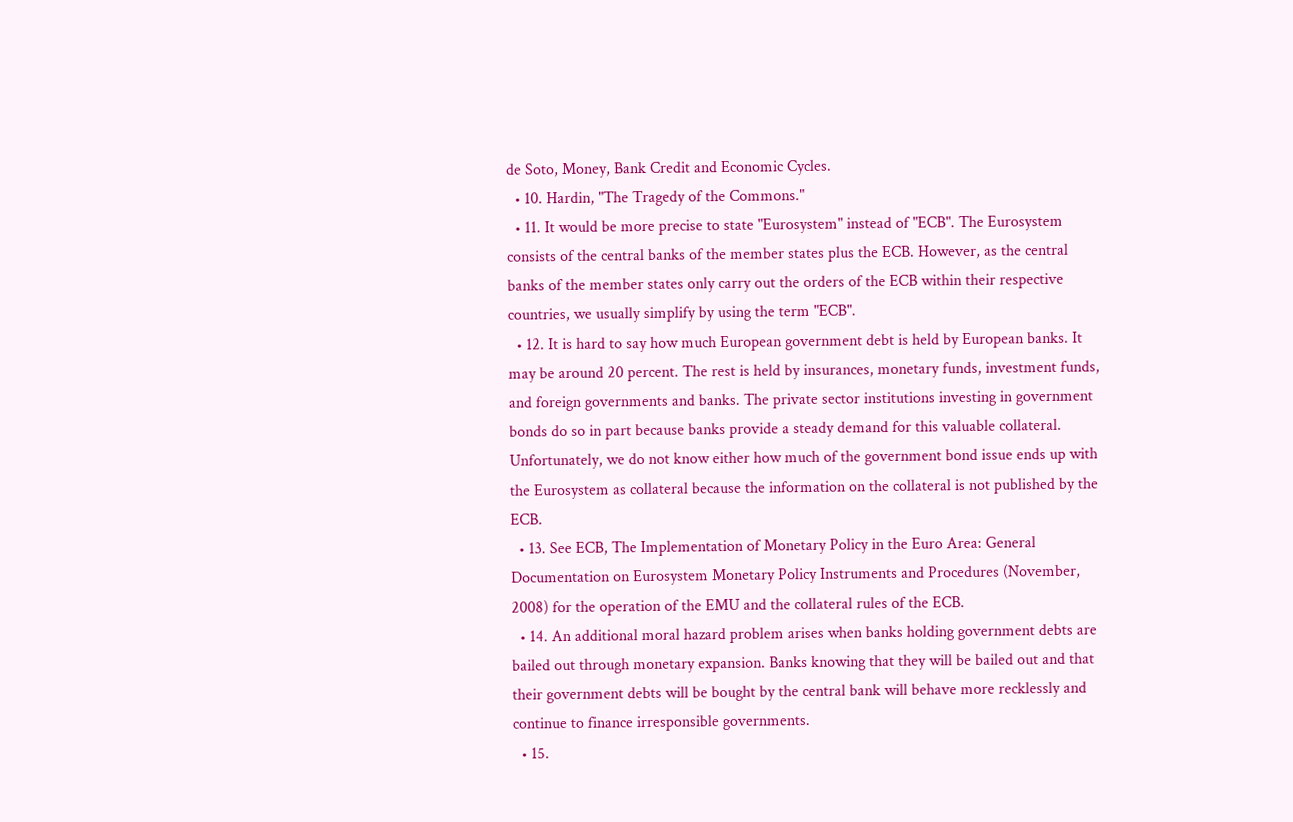de Soto, Money, Bank Credit and Economic Cycles.
  • 10. Hardin, "The Tragedy of the Commons."
  • 11. It would be more precise to state "Eurosystem" instead of "ECB". The Eurosystem consists of the central banks of the member states plus the ECB. However, as the central banks of the member states only carry out the orders of the ECB within their respective countries, we usually simplify by using the term "ECB".
  • 12. It is hard to say how much European government debt is held by European banks. It may be around 20 percent. The rest is held by insurances, monetary funds, investment funds, and foreign governments and banks. The private sector institutions investing in government bonds do so in part because banks provide a steady demand for this valuable collateral. Unfortunately, we do not know either how much of the government bond issue ends up with the Eurosystem as collateral because the information on the collateral is not published by the ECB.
  • 13. See ECB, The Implementation of Monetary Policy in the Euro Area: General Documentation on Eurosystem Monetary Policy Instruments and Procedures (November, 2008) for the operation of the EMU and the collateral rules of the ECB.
  • 14. An additional moral hazard problem arises when banks holding government debts are bailed out through monetary expansion. Banks knowing that they will be bailed out and that their government debts will be bought by the central bank will behave more recklessly and continue to finance irresponsible governments.
  • 15.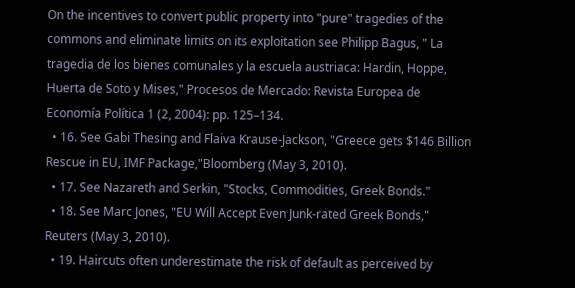On the incentives to convert public property into "pure" tragedies of the commons and eliminate limits on its exploitation see Philipp Bagus, " La tragedia de los bienes comunales y la escuela austriaca: Hardin, Hoppe, Huerta de Soto y Mises," Procesos de Mercado: Revista Europea de Economía Política 1 (2, 2004): pp. 125–134.
  • 16. See Gabi Thesing and Flaiva Krause-Jackson, "Greece gets $146 Billion Rescue in EU, IMF Package,"Bloomberg (May 3, 2010).
  • 17. See Nazareth and Serkin, "Stocks, Commodities, Greek Bonds."
  • 18. See Marc Jones, "EU Will Accept Even Junk-rated Greek Bonds," Reuters (May 3, 2010).
  • 19. Haircuts often underestimate the risk of default as perceived by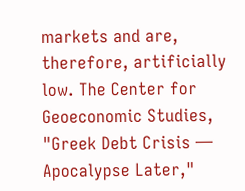markets and are, therefore, artificially low. The Center for Geoeconomic Studies, "Greek Debt Crisis — Apocalypse Later,"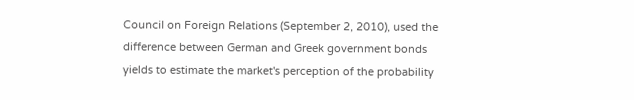Council on Foreign Relations (September 2, 2010), used the difference between German and Greek government bonds yields to estimate the market's perception of the probability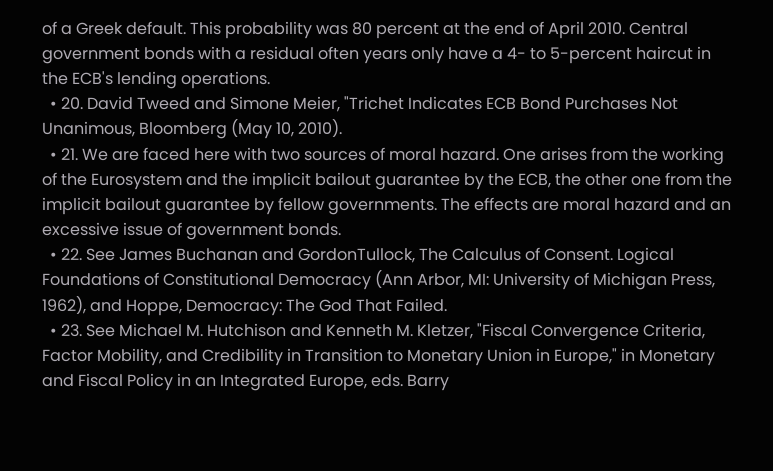of a Greek default. This probability was 80 percent at the end of April 2010. Central government bonds with a residual often years only have a 4- to 5-percent haircut in the ECB's lending operations.
  • 20. David Tweed and Simone Meier, "Trichet Indicates ECB Bond Purchases Not Unanimous, Bloomberg (May 10, 2010).
  • 21. We are faced here with two sources of moral hazard. One arises from the working of the Eurosystem and the implicit bailout guarantee by the ECB, the other one from the implicit bailout guarantee by fellow governments. The effects are moral hazard and an excessive issue of government bonds.
  • 22. See James Buchanan and GordonTullock, The Calculus of Consent. Logical Foundations of Constitutional Democracy (Ann Arbor, MI: University of Michigan Press, 1962), and Hoppe, Democracy: The God That Failed.
  • 23. See Michael M. Hutchison and Kenneth M. Kletzer, "Fiscal Convergence Criteria, Factor Mobility, and Credibility in Transition to Monetary Union in Europe," in Monetary and Fiscal Policy in an Integrated Europe, eds. Barry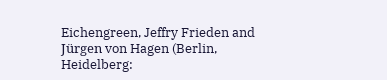Eichengreen, Jeffry Frieden and Jürgen von Hagen (Berlin, Heidelberg: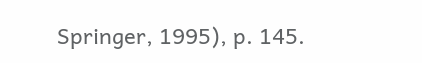Springer, 1995), p. 145.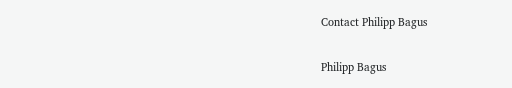Contact Philipp Bagus

Philipp Bagus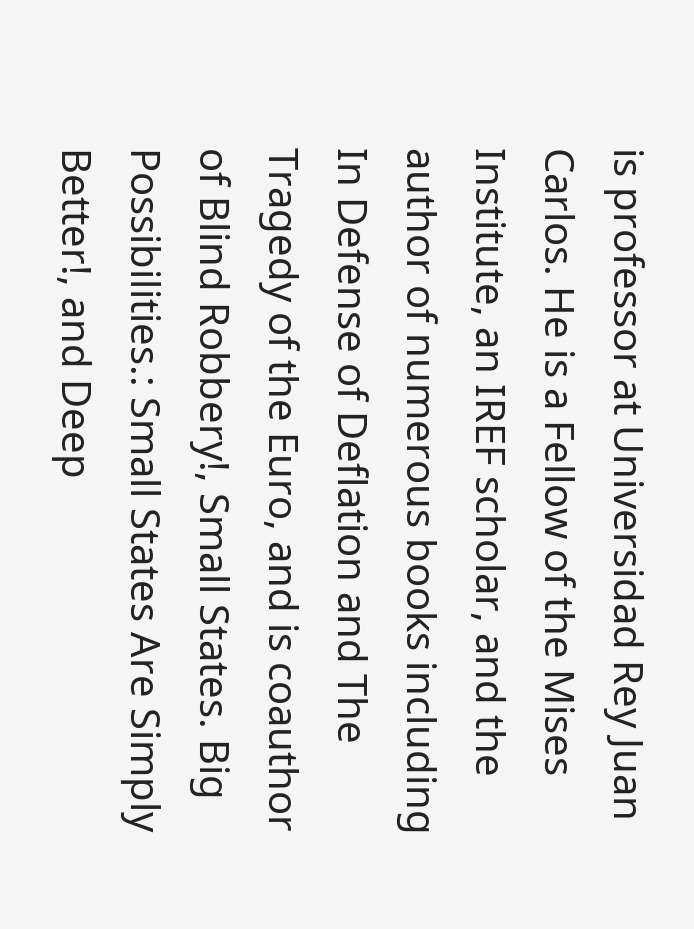is professor at Universidad Rey Juan Carlos. He is a Fellow of the Mises Institute, an IREF scholar, and the author of numerous books including In Defense of Deflation and The Tragedy of the Euro, and is coauthor of Blind Robbery!, Small States. Big Possibilities.: Small States Are Simply Better!, and Deep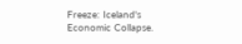Freeze: Iceland's Economic Collapse.